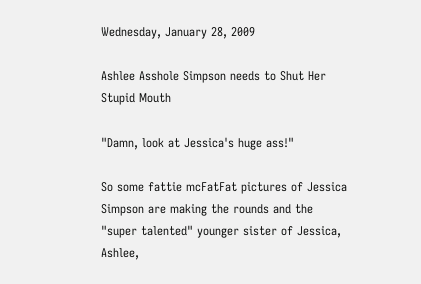Wednesday, January 28, 2009

Ashlee Asshole Simpson needs to Shut Her Stupid Mouth

"Damn, look at Jessica's huge ass!"

So some fattie mcFatFat pictures of Jessica Simpson are making the rounds and the "super talented" younger sister of Jessica, Ashlee,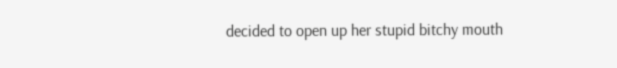decided to open up her stupid bitchy mouth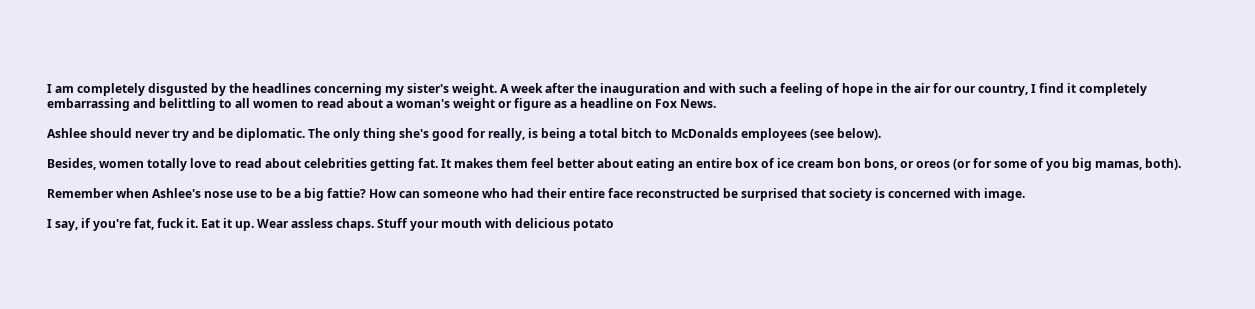I am completely disgusted by the headlines concerning my sister's weight. A week after the inauguration and with such a feeling of hope in the air for our country, I find it completely embarrassing and belittling to all women to read about a woman's weight or figure as a headline on Fox News.

Ashlee should never try and be diplomatic. The only thing she's good for really, is being a total bitch to McDonalds employees (see below).

Besides, women totally love to read about celebrities getting fat. It makes them feel better about eating an entire box of ice cream bon bons, or oreos (or for some of you big mamas, both).

Remember when Ashlee's nose use to be a big fattie? How can someone who had their entire face reconstructed be surprised that society is concerned with image.

I say, if you're fat, fuck it. Eat it up. Wear assless chaps. Stuff your mouth with delicious potato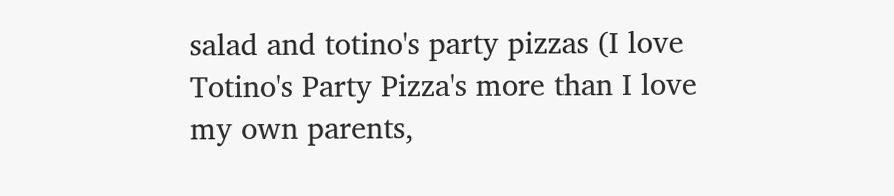salad and totino's party pizzas (I love Totino's Party Pizza's more than I love my own parents,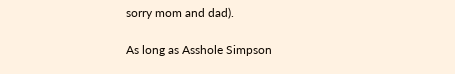sorry mom and dad).

As long as Asshole Simpson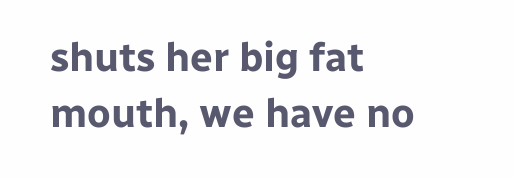shuts her big fat mouth, we have no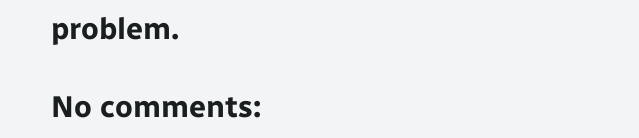problem.

No comments: